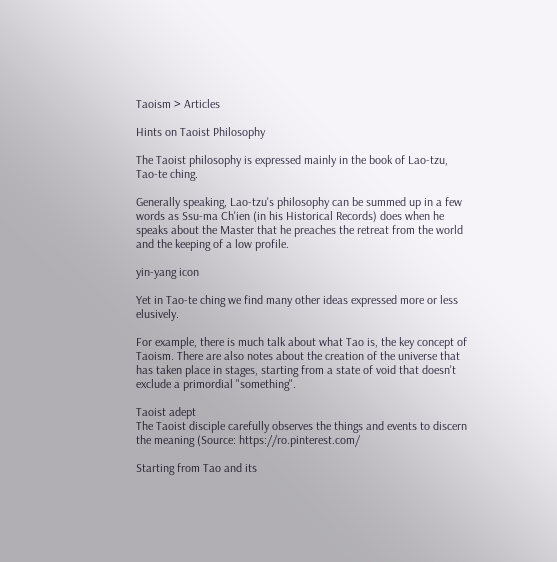Taoism > Articles

Hints on Taoist Philosophy

The Taoist philosophy is expressed mainly in the book of Lao-tzu, Tao-te ching.

Generally speaking, Lao-tzu's philosophy can be summed up in a few words as Ssu-ma Ch'ien (in his Historical Records) does when he speaks about the Master that he preaches the retreat from the world and the keeping of a low profile.

yin-yang icon

Yet in Tao-te ching we find many other ideas expressed more or less elusively.

For example, there is much talk about what Tao is, the key concept of Taoism. There are also notes about the creation of the universe that has taken place in stages, starting from a state of void that doesn't exclude a primordial "something".

Taoist adept
The Taoist disciple carefully observes the things and events to discern the meaning (Source: https://ro.pinterest.com/

Starting from Tao and its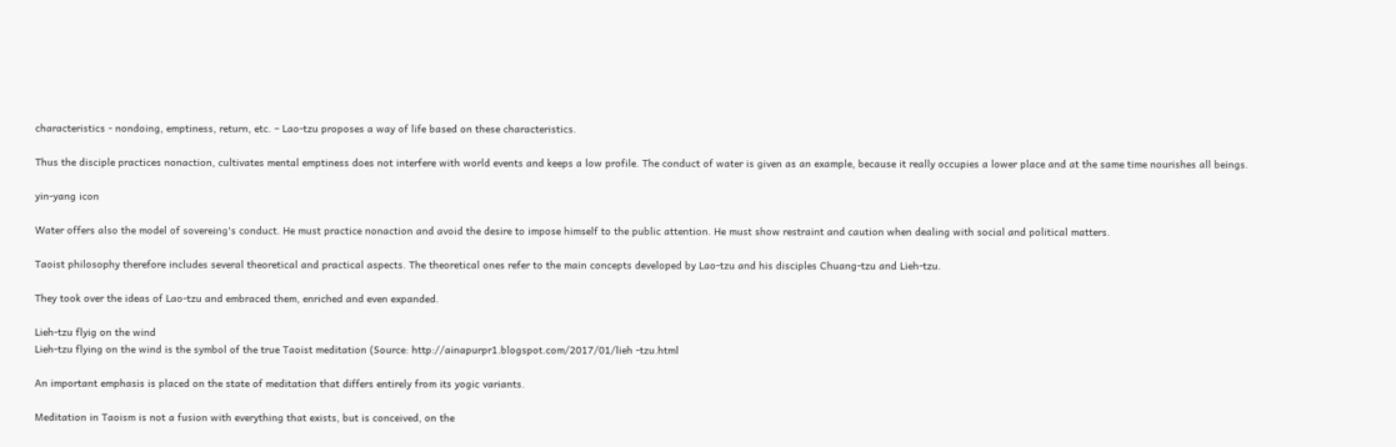characteristics - nondoing, emptiness, return, etc. – Lao-tzu proposes a way of life based on these characteristics.

Thus the disciple practices nonaction, cultivates mental emptiness does not interfere with world events and keeps a low profile. The conduct of water is given as an example, because it really occupies a lower place and at the same time nourishes all beings.

yin-yang icon

Water offers also the model of sovereing's conduct. He must practice nonaction and avoid the desire to impose himself to the public attention. He must show restraint and caution when dealing with social and political matters.

Taoist philosophy therefore includes several theoretical and practical aspects. The theoretical ones refer to the main concepts developed by Lao-tzu and his disciples Chuang-tzu and Lieh-tzu.

They took over the ideas of Lao-tzu and embraced them, enriched and even expanded.

Lieh-tzu flyig on the wind
Lieh-tzu flying on the wind is the symbol of the true Taoist meditation (Source: http://ainapurpr1.blogspot.com/2017/01/lieh -tzu.html

An important emphasis is placed on the state of meditation that differs entirely from its yogic variants.

Meditation in Taoism is not a fusion with everything that exists, but is conceived, on the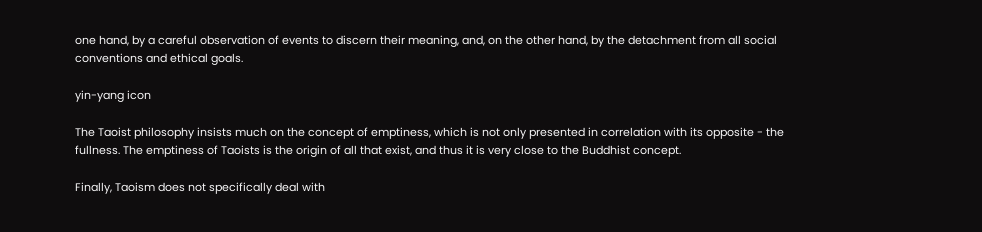one hand, by a careful observation of events to discern their meaning, and, on the other hand, by the detachment from all social conventions and ethical goals.

yin-yang icon

The Taoist philosophy insists much on the concept of emptiness, which is not only presented in correlation with its opposite - the fullness. The emptiness of Taoists is the origin of all that exist, and thus it is very close to the Buddhist concept.

Finally, Taoism does not specifically deal with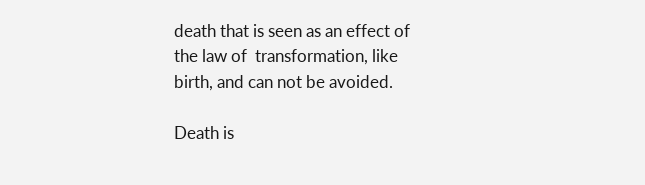death that is seen as an effect of the law of  transformation, like birth, and can not be avoided.

Death is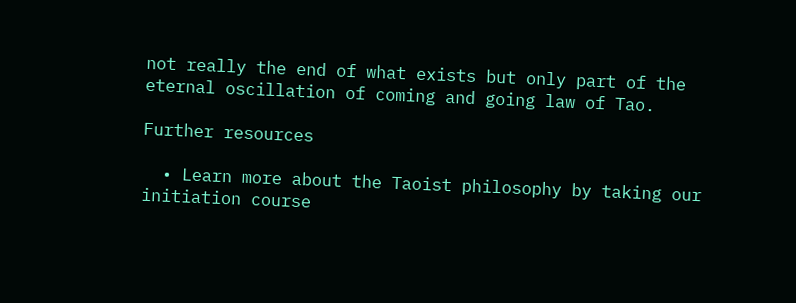not really the end of what exists but only part of the eternal oscillation of coming and going law of Tao.

Further resources

  • Learn more about the Taoist philosophy by taking our initiation course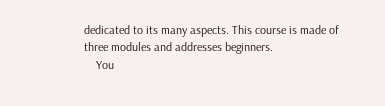dedicated to its many aspects. This course is made of three modules and addresses beginners.
    You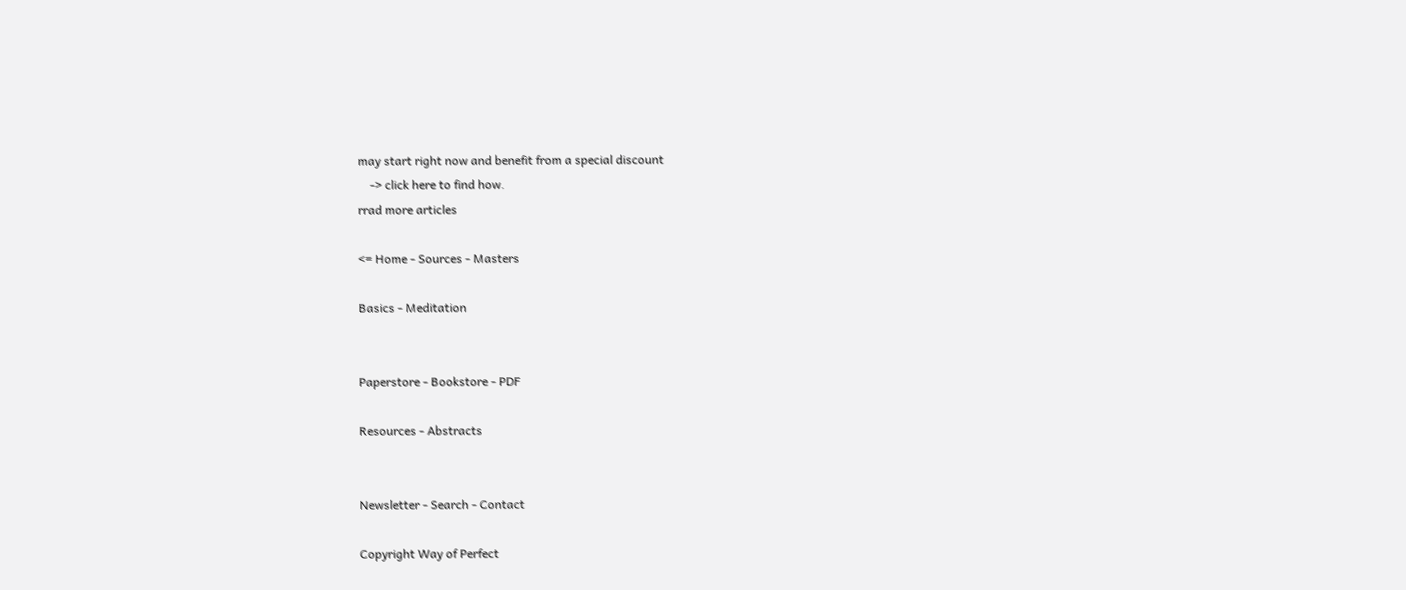may start right now and benefit from a special discount
    -> click here to find how.
rrad more articles

<= Home - Sources - Masters

Basics - Meditation


Paperstore - Bookstore - PDF

Resources - Abstracts


Newsletter - Search - Contact

Copyright Way of Perfect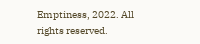Emptiness, 2022. All rights reserved.